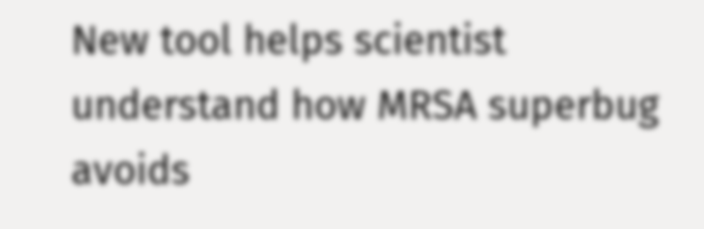New tool helps scientist understand how MRSA superbug avoids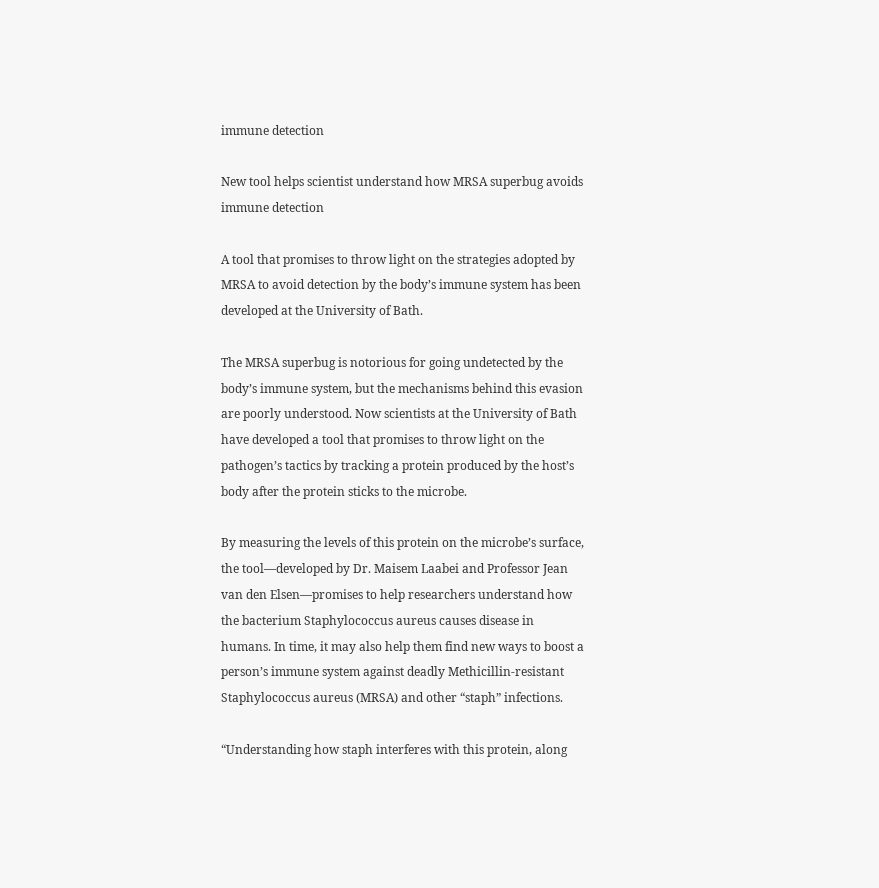immune detection

New tool helps scientist understand how MRSA superbug avoids immune detection

A tool that promises to throw light on the strategies adopted by MRSA to avoid detection by the body’s immune system has been developed at the University of Bath.

The MRSA superbug is notorious for going undetected by the body’s immune system, but the mechanisms behind this evasion are poorly understood. Now scientists at the University of Bath have developed a tool that promises to throw light on the pathogen’s tactics by tracking a protein produced by the host’s body after the protein sticks to the microbe.

By measuring the levels of this protein on the microbe’s surface, the tool—developed by Dr. Maisem Laabei and Professor Jean van den Elsen—promises to help researchers understand how the bacterium Staphylococcus aureus causes disease in humans. In time, it may also help them find new ways to boost a person’s immune system against deadly Methicillin-resistant Staphylococcus aureus (MRSA) and other “staph” infections.

“Understanding how staph interferes with this protein, along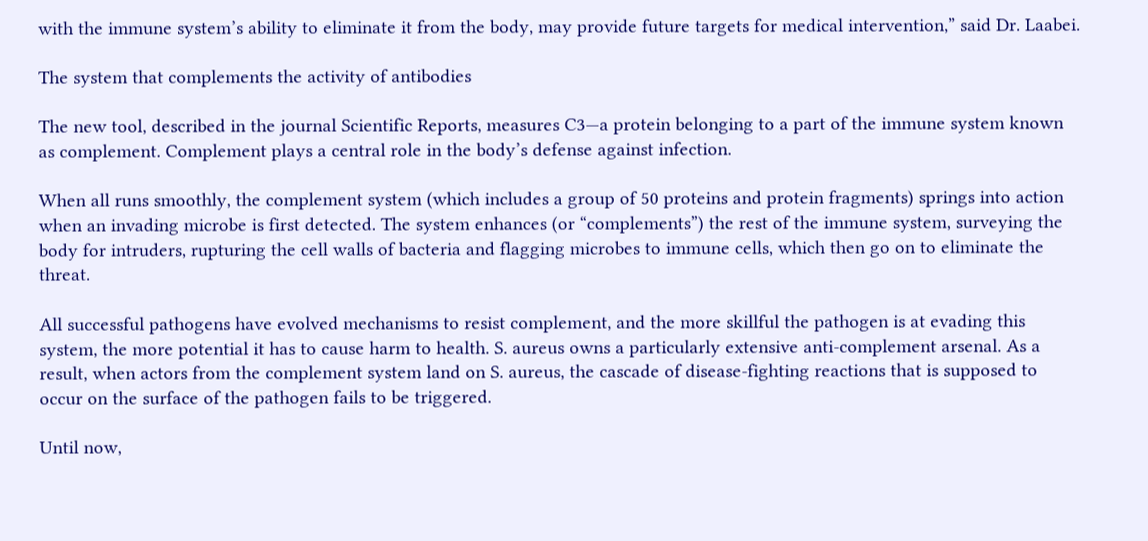with the immune system’s ability to eliminate it from the body, may provide future targets for medical intervention,” said Dr. Laabei.

The system that complements the activity of antibodies

The new tool, described in the journal Scientific Reports, measures C3—a protein belonging to a part of the immune system known as complement. Complement plays a central role in the body’s defense against infection.

When all runs smoothly, the complement system (which includes a group of 50 proteins and protein fragments) springs into action when an invading microbe is first detected. The system enhances (or “complements”) the rest of the immune system, surveying the body for intruders, rupturing the cell walls of bacteria and flagging microbes to immune cells, which then go on to eliminate the threat.

All successful pathogens have evolved mechanisms to resist complement, and the more skillful the pathogen is at evading this system, the more potential it has to cause harm to health. S. aureus owns a particularly extensive anti-complement arsenal. As a result, when actors from the complement system land on S. aureus, the cascade of disease-fighting reactions that is supposed to occur on the surface of the pathogen fails to be triggered.

Until now,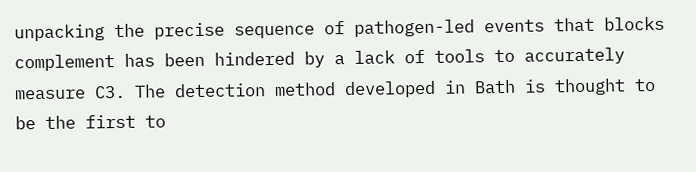unpacking the precise sequence of pathogen-led events that blocks complement has been hindered by a lack of tools to accurately measure C3. The detection method developed in Bath is thought to be the first to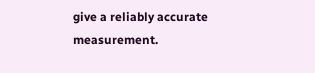give a reliably accurate measurement.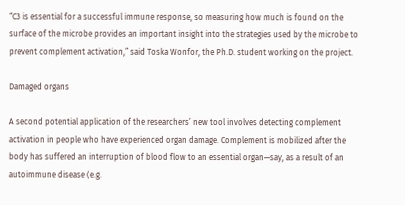“C3 is essential for a successful immune response, so measuring how much is found on the surface of the microbe provides an important insight into the strategies used by the microbe to prevent complement activation,” said Toska Wonfor, the Ph.D. student working on the project.

Damaged organs

A second potential application of the researchers’ new tool involves detecting complement activation in people who have experienced organ damage. Complement is mobilized after the body has suffered an interruption of blood flow to an essential organ—say, as a result of an autoimmune disease (e.g.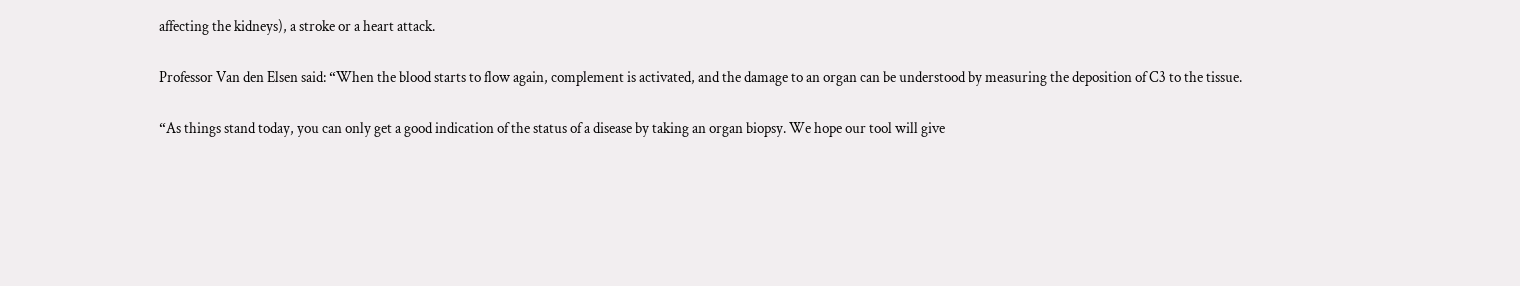affecting the kidneys), a stroke or a heart attack.

Professor Van den Elsen said: “When the blood starts to flow again, complement is activated, and the damage to an organ can be understood by measuring the deposition of C3 to the tissue.

“As things stand today, you can only get a good indication of the status of a disease by taking an organ biopsy. We hope our tool will give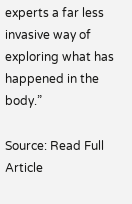experts a far less invasive way of exploring what has happened in the body.”

Source: Read Full Article